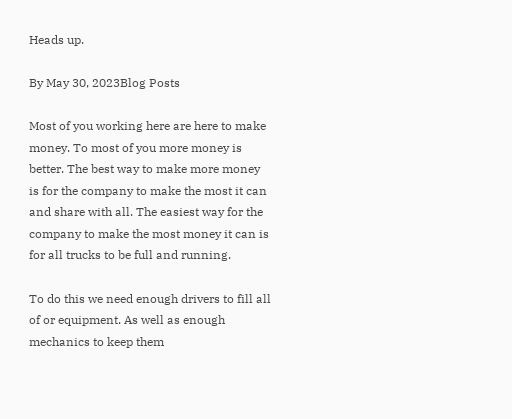Heads up.

By May 30, 2023Blog Posts

Most of you working here are here to make money. To most of you more money is better. The best way to make more money is for the company to make the most it can and share with all. The easiest way for the company to make the most money it can is for all trucks to be full and running.

To do this we need enough drivers to fill all of or equipment. As well as enough mechanics to keep them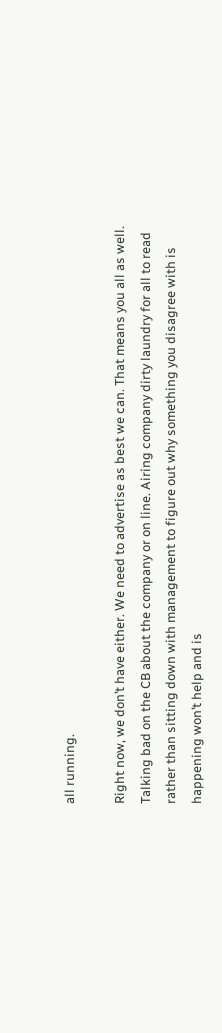all running.

Right now, we don’t have either. We need to advertise as best we can. That means you all as well. Talking bad on the CB about the company or on line. Airing company dirty laundry for all to read rather than sitting down with management to figure out why something you disagree with is happening won’t help and is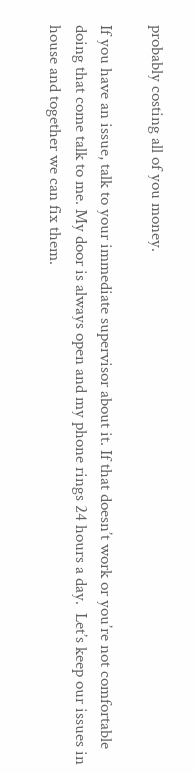probably costing all of you money.

If you have an issue, talk to your immediate supervisor about it. If that doesn’t work or you’re not comfortable doing that come talk to me. My door is always open and my phone rings 24 hours a day.  Let’s keep our issues in house and together we can fix them.